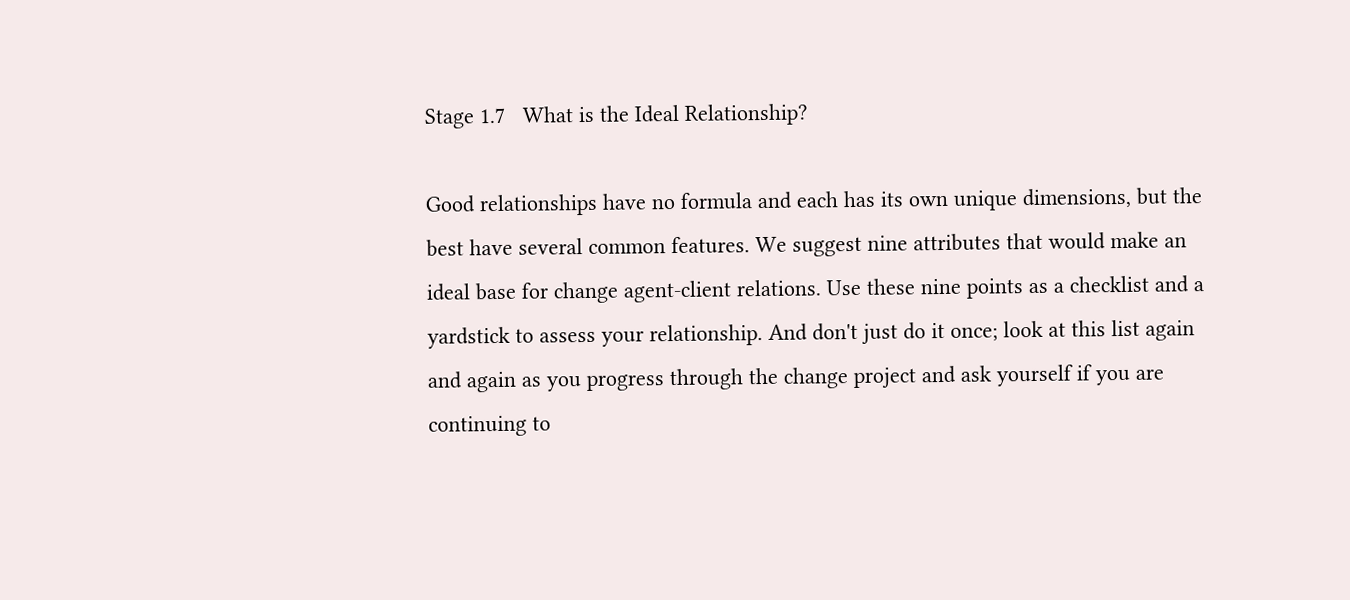Stage 1.7   What is the Ideal Relationship?

Good relationships have no formula and each has its own unique dimensions, but the best have several common features. We suggest nine attributes that would make an ideal base for change agent-client relations. Use these nine points as a checklist and a yardstick to assess your relationship. And don't just do it once; look at this list again and again as you progress through the change project and ask yourself if you are continuing to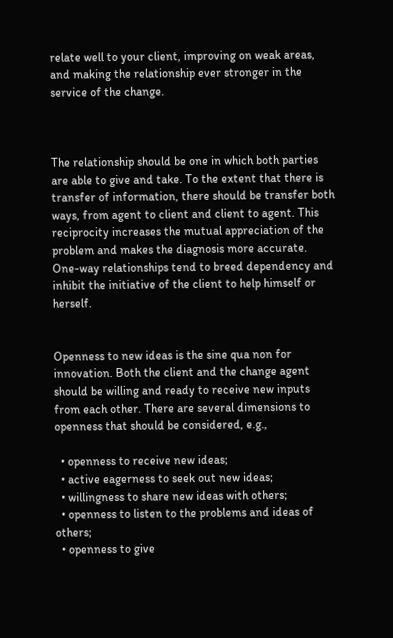relate well to your client, improving on weak areas, and making the relationship ever stronger in the service of the change.



The relationship should be one in which both parties are able to give and take. To the extent that there is transfer of information, there should be transfer both ways, from agent to client and client to agent. This reciprocity increases the mutual appreciation of the problem and makes the diagnosis more accurate. One-way relationships tend to breed dependency and inhibit the initiative of the client to help himself or herself.


Openness to new ideas is the sine qua non for innovation. Both the client and the change agent should be willing and ready to receive new inputs from each other. There are several dimensions to openness that should be considered, e.g.,

  • openness to receive new ideas;
  • active eagerness to seek out new ideas;
  • willingness to share new ideas with others;
  • openness to listen to the problems and ideas of others;
  • openness to give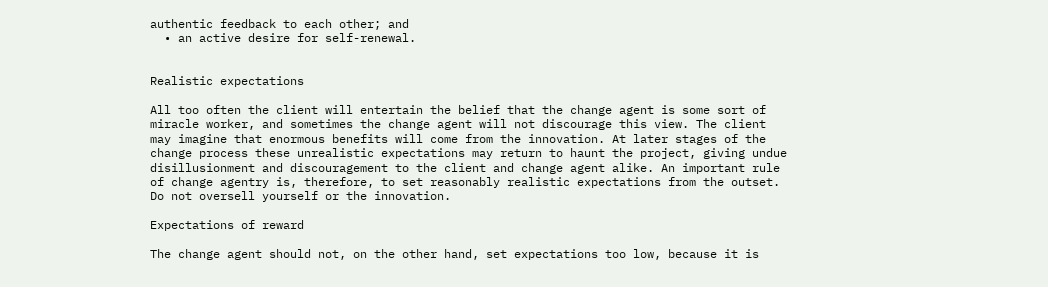authentic feedback to each other; and
  • an active desire for self-renewal.


Realistic expectations

All too often the client will entertain the belief that the change agent is some sort of miracle worker, and sometimes the change agent will not discourage this view. The client may imagine that enormous benefits will come from the innovation. At later stages of the change process these unrealistic expectations may return to haunt the project, giving undue disillusionment and discouragement to the client and change agent alike. An important rule of change agentry is, therefore, to set reasonably realistic expectations from the outset. Do not oversell yourself or the innovation.

Expectations of reward

The change agent should not, on the other hand, set expectations too low, because it is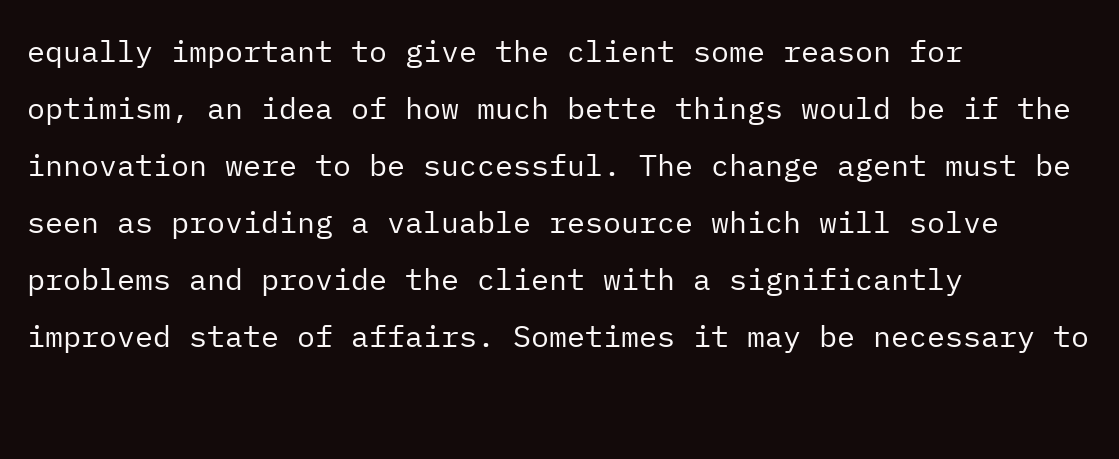equally important to give the client some reason for optimism, an idea of how much bette things would be if the innovation were to be successful. The change agent must be seen as providing a valuable resource which will solve problems and provide the client with a significantly improved state of affairs. Sometimes it may be necessary to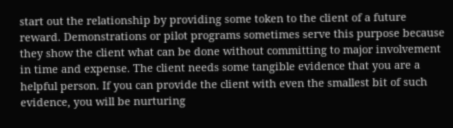start out the relationship by providing some token to the client of a future reward. Demonstrations or pilot programs sometimes serve this purpose because they show the client what can be done without committing to major involvement in time and expense. The client needs some tangible evidence that you are a helpful person. If you can provide the client with even the smallest bit of such evidence, you will be nurturing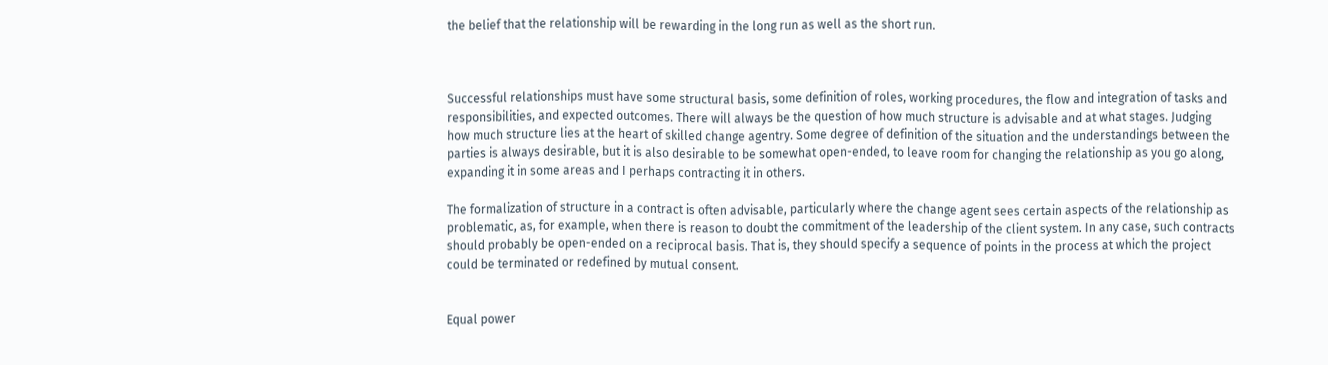the belief that the relationship will be rewarding in the long run as well as the short run.



Successful relationships must have some structural basis, some definition of roles, working procedures, the flow and integration of tasks and responsibilities, and expected outcomes. There will always be the question of how much structure is advisable and at what stages. Judging how much structure lies at the heart of skilled change agentry. Some degree of definition of the situation and the understandings between the parties is always desirable, but it is also desirable to be somewhat open-ended, to leave room for changing the relationship as you go along, expanding it in some areas and I perhaps contracting it in others.

The formalization of structure in a contract is often advisable, particularly where the change agent sees certain aspects of the relationship as problematic, as, for example, when there is reason to doubt the commitment of the leadership of the client system. In any case, such contracts should probably be open-ended on a reciprocal basis. That is, they should specify a sequence of points in the process at which the project could be terminated or redefined by mutual consent.


Equal power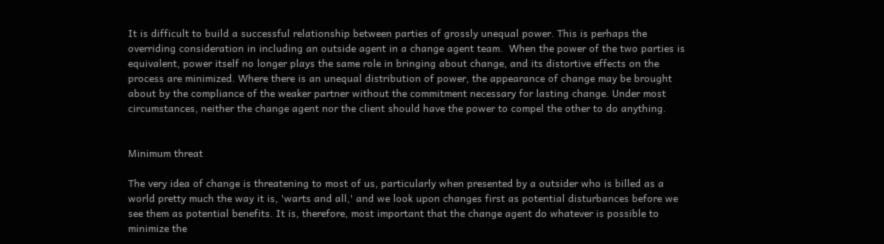It is difficult to build a successful relationship between parties of grossly unequal power. This is perhaps the overriding consideration in including an outside agent in a change agent team.  When the power of the two parties is equivalent, power itself no longer plays the same role in bringing about change, and its distortive effects on the process are minimized. Where there is an unequal distribution of power, the appearance of change may be brought about by the compliance of the weaker partner without the commitment necessary for lasting change. Under most circumstances, neither the change agent nor the client should have the power to compel the other to do anything.


Minimum threat

The very idea of change is threatening to most of us, particularly when presented by a outsider who is billed as a world pretty much the way it is, 'warts and all,' and we look upon changes first as potential disturbances before we see them as potential benefits. It is, therefore, most important that the change agent do whatever is possible to minimize the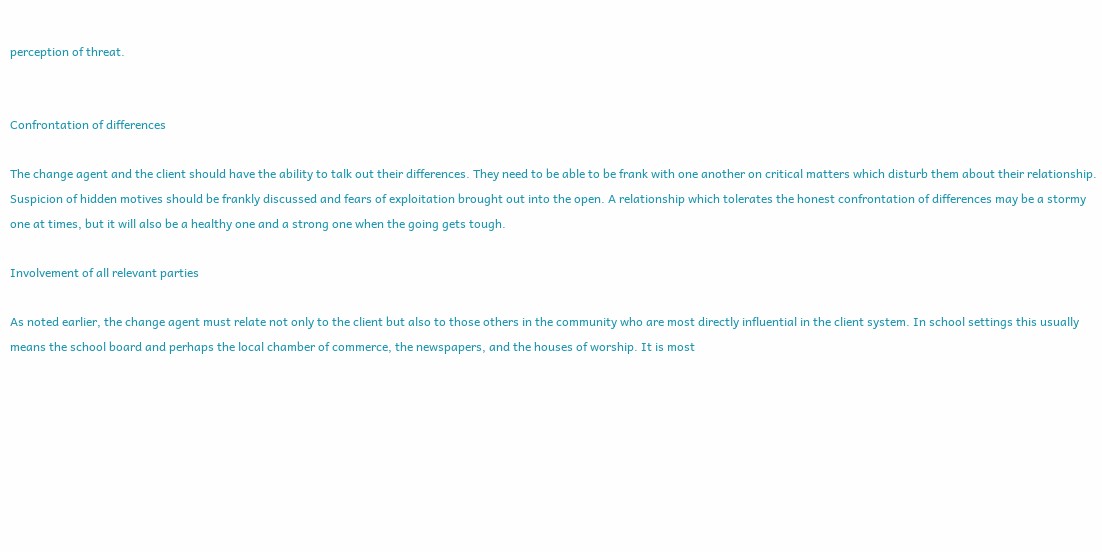perception of threat.


Confrontation of differences

The change agent and the client should have the ability to talk out their differences. They need to be able to be frank with one another on critical matters which disturb them about their relationship. Suspicion of hidden motives should be frankly discussed and fears of exploitation brought out into the open. A relationship which tolerates the honest confrontation of differences may be a stormy one at times, but it will also be a healthy one and a strong one when the going gets tough.

Involvement of all relevant parties

As noted earlier, the change agent must relate not only to the client but also to those others in the community who are most directly influential in the client system. In school settings this usually means the school board and perhaps the local chamber of commerce, the newspapers, and the houses of worship. It is most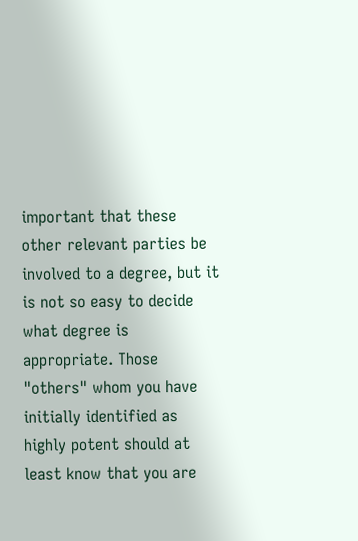important that these other relevant parties be involved to a degree, but it is not so easy to decide what degree is appropriate. Those "others" whom you have initially identified as highly potent should at least know that you are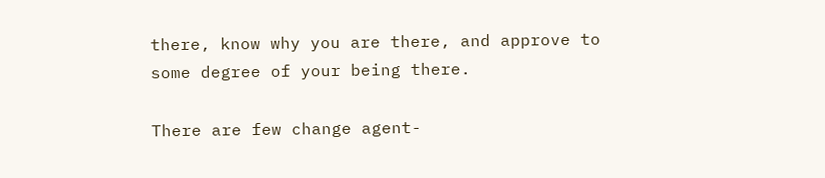there, know why you are there, and approve to some degree of your being there.

There are few change agent-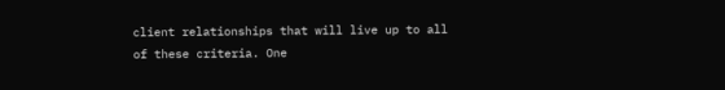client relationships that will live up to all of these criteria. One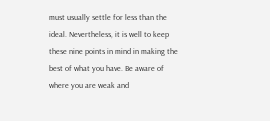must usually settle for less than the ideal. Nevertheless, it is well to keep these nine points in mind in making the best of what you have. Be aware of where you are weak and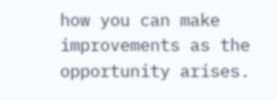how you can make improvements as the opportunity arises.